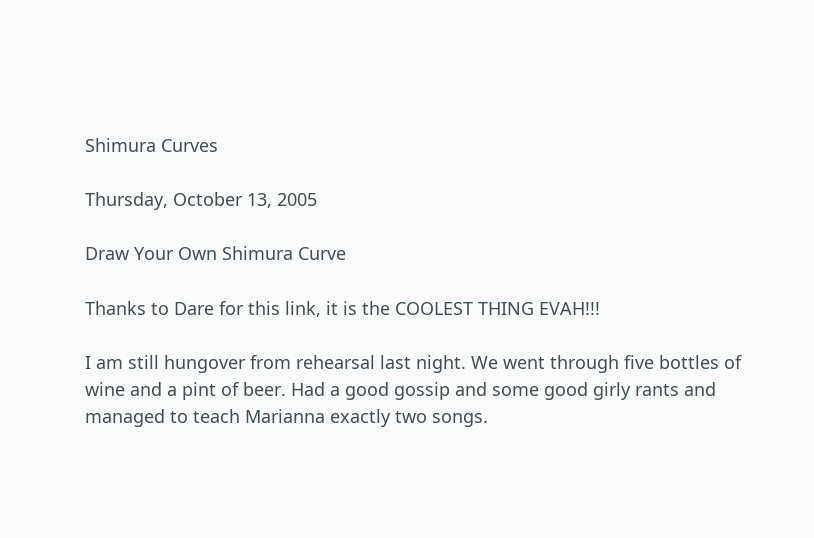Shimura Curves

Thursday, October 13, 2005

Draw Your Own Shimura Curve

Thanks to Dare for this link, it is the COOLEST THING EVAH!!!

I am still hungover from rehearsal last night. We went through five bottles of wine and a pint of beer. Had a good gossip and some good girly rants and managed to teach Marianna exactly two songs.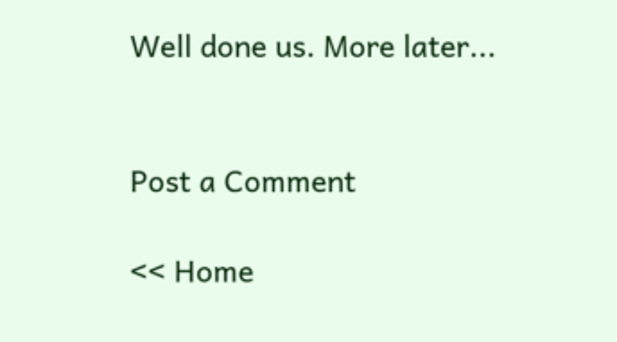Well done us. More later...


Post a Comment

<< Home